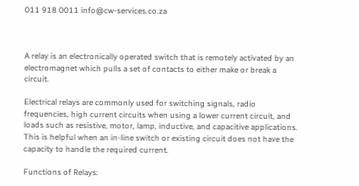011 918 0011 info@cw-services.co.za



A relay is an electronically operated switch that is remotely activated by an electromagnet which pulls a set of contacts to either make or break a circuit.

Electrical relays are commonly used for switching signals, radio frequencies, high current circuits when using a lower current circuit, and loads such as resistive, motor, lamp, inductive, and capacitive applications. This is helpful when an in-line switch or existing circuit does not have the capacity to handle the required current.

Functions of Relays: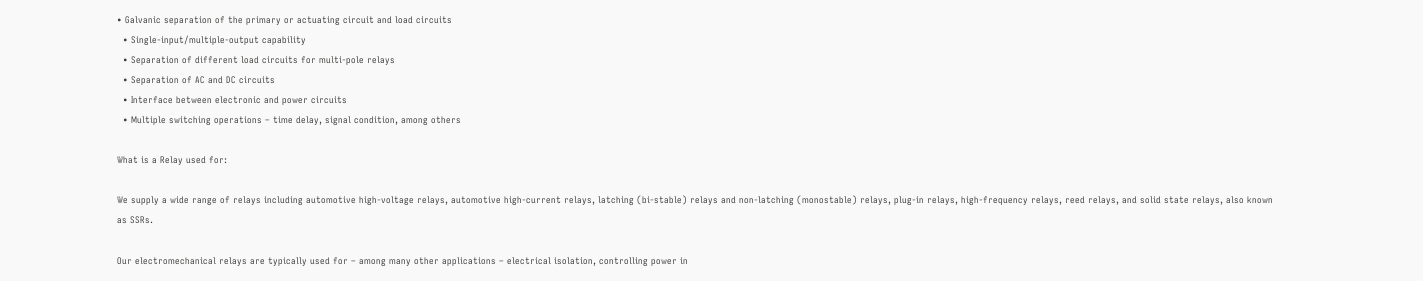• Galvanic separation of the primary or actuating circuit and load circuits
  • Single-input/multiple-output capability
  • Separation of different load circuits for multi-pole relays
  • Separation of AC and DC circuits
  • Interface between electronic and power circuits
  • Multiple switching operations – time delay, signal condition, among others

What is a Relay used for:

We supply a wide range of relays including automotive high-voltage relays, automotive high-current relays, latching (bi-stable) relays and non-latching (monostable) relays, plug-in relays, high-frequency relays, reed relays, and solid state relays, also known as SSRs.

Our electromechanical relays are typically used for – among many other applications – electrical isolation, controlling power in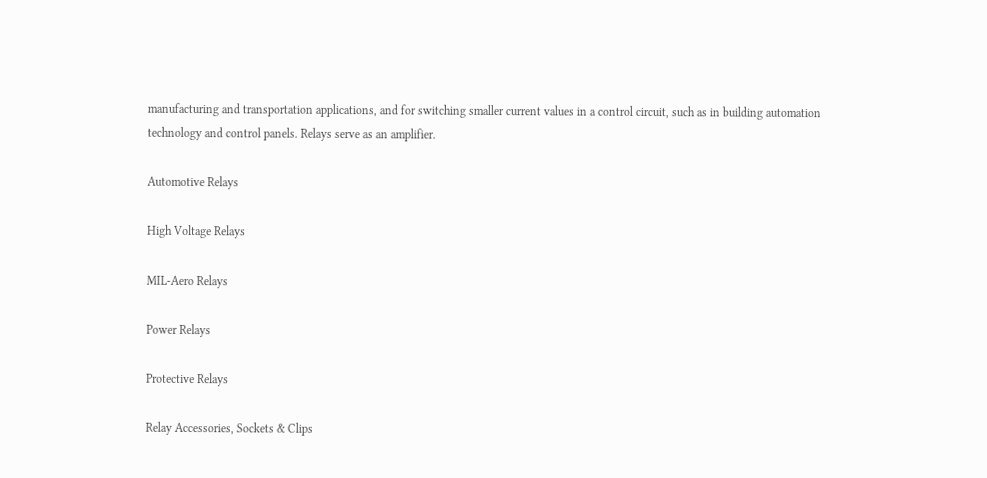manufacturing and transportation applications, and for switching smaller current values in a control circuit, such as in building automation technology and control panels. Relays serve as an amplifier.

Automotive Relays

High Voltage Relays

MIL-Aero Relays

Power Relays

Protective Relays

Relay Accessories, Sockets & Clips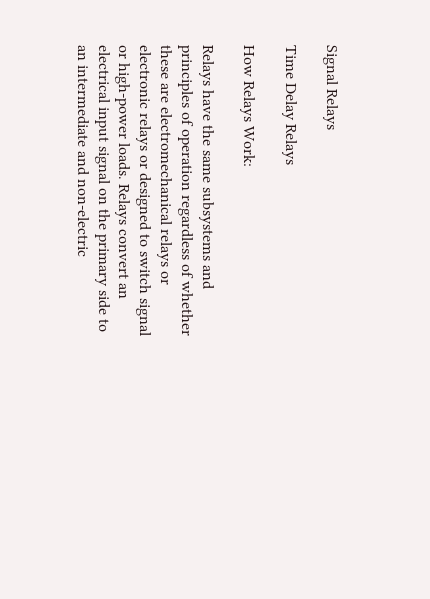Signal Relays

Time Delay Relays

How Relays Work:

Relays have the same subsystems and principles of operation regardless of whether these are electromechanical relays or electronic relays or designed to switch signal or high-power loads. Relays convert an electrical input signal on the primary side to an intermediate and non-electric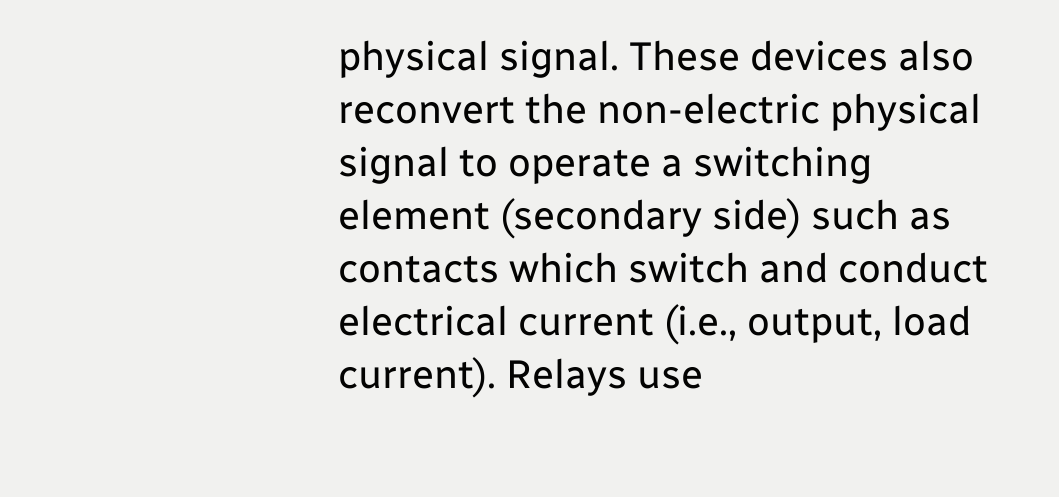physical signal. These devices also reconvert the non-electric physical signal to operate a switching element (secondary side) such as contacts which switch and conduct electrical current (i.e., output, load current). Relays use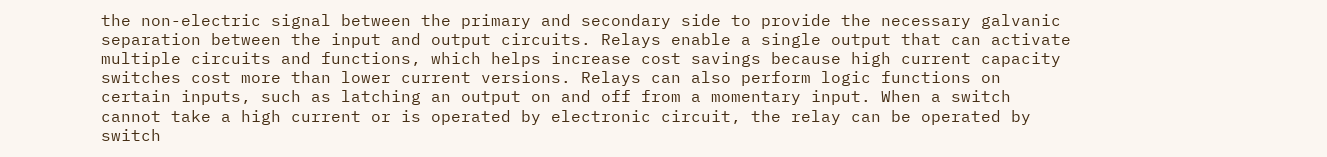the non-electric signal between the primary and secondary side to provide the necessary galvanic separation between the input and output circuits. Relays enable a single output that can activate multiple circuits and functions, which helps increase cost savings because high current capacity switches cost more than lower current versions. Relays can also perform logic functions on certain inputs, such as latching an output on and off from a momentary input. When a switch cannot take a high current or is operated by electronic circuit, the relay can be operated by switch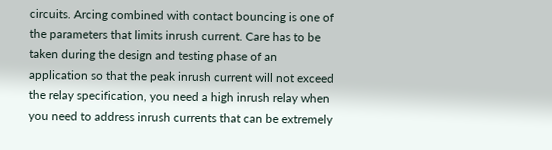circuits. Arcing combined with contact bouncing is one of the parameters that limits inrush current. Care has to be taken during the design and testing phase of an application so that the peak inrush current will not exceed the relay specification, you need a high inrush relay when you need to address inrush currents that can be extremely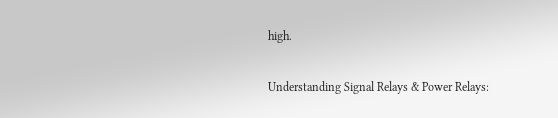high.

Understanding Signal Relays & Power Relays: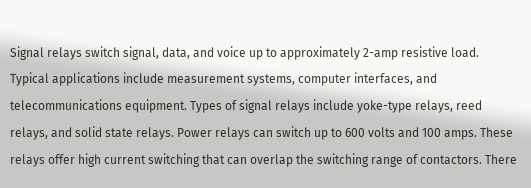Signal relays switch signal, data, and voice up to approximately 2-amp resistive load. Typical applications include measurement systems, computer interfaces, and telecommunications equipment. Types of signal relays include yoke-type relays, reed relays, and solid state relays. Power relays can switch up to 600 volts and 100 amps. These relays offer high current switching that can overlap the switching range of contactors. There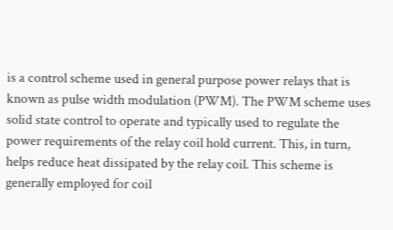is a control scheme used in general purpose power relays that is known as pulse width modulation (PWM). The PWM scheme uses solid state control to operate and typically used to regulate the power requirements of the relay coil hold current. This, in turn, helps reduce heat dissipated by the relay coil. This scheme is generally employed for coil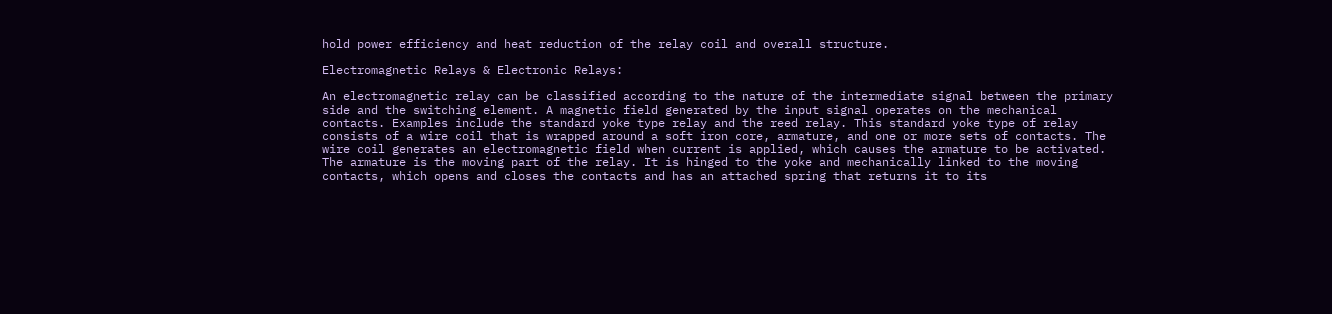hold power efficiency and heat reduction of the relay coil and overall structure.

Electromagnetic Relays & Electronic Relays:

An electromagnetic relay can be classified according to the nature of the intermediate signal between the primary side and the switching element. A magnetic field generated by the input signal operates on the mechanical contacts. Examples include the standard yoke type relay and the reed relay. This standard yoke type of relay consists of a wire coil that is wrapped around a soft iron core, armature, and one or more sets of contacts. The wire coil generates an electromagnetic field when current is applied, which causes the armature to be activated. The armature is the moving part of the relay. It is hinged to the yoke and mechanically linked to the moving contacts, which opens and closes the contacts and has an attached spring that returns it to its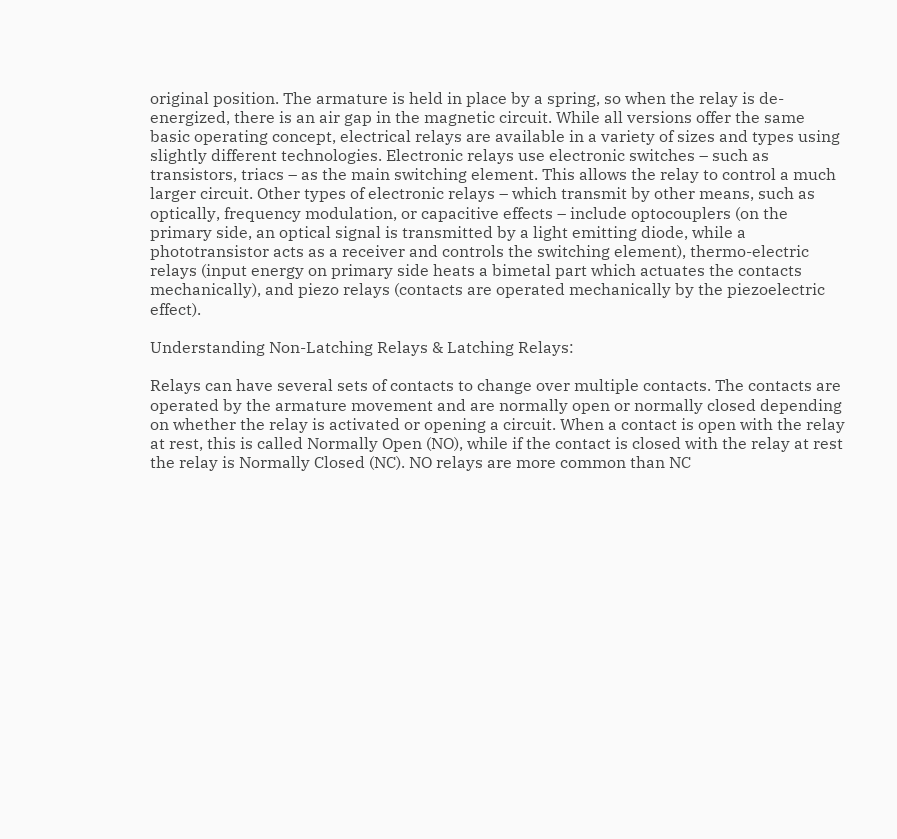original position. The armature is held in place by a spring, so when the relay is de-energized, there is an air gap in the magnetic circuit. While all versions offer the same basic operating concept, electrical relays are available in a variety of sizes and types using slightly different technologies. Electronic relays use electronic switches – such as transistors, triacs – as the main switching element. This allows the relay to control a much larger circuit. Other types of electronic relays – which transmit by other means, such as optically, frequency modulation, or capacitive effects – include optocouplers (on the primary side, an optical signal is transmitted by a light emitting diode, while a phototransistor acts as a receiver and controls the switching element), thermo-electric relays (input energy on primary side heats a bimetal part which actuates the contacts mechanically), and piezo relays (contacts are operated mechanically by the piezoelectric effect).

Understanding Non-Latching Relays & Latching Relays:

Relays can have several sets of contacts to change over multiple contacts. The contacts are operated by the armature movement and are normally open or normally closed depending on whether the relay is activated or opening a circuit. When a contact is open with the relay at rest, this is called Normally Open (NO), while if the contact is closed with the relay at rest the relay is Normally Closed (NC). NO relays are more common than NC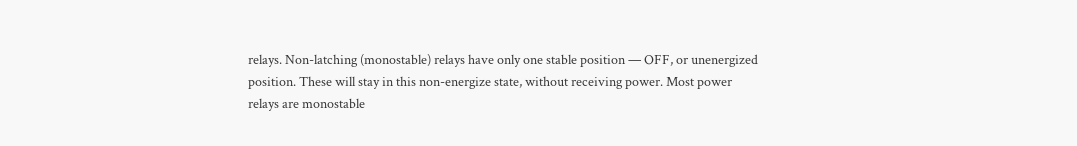relays. Non-latching (monostable) relays have only one stable position — OFF, or unenergized position. These will stay in this non-energize state, without receiving power. Most power relays are monostable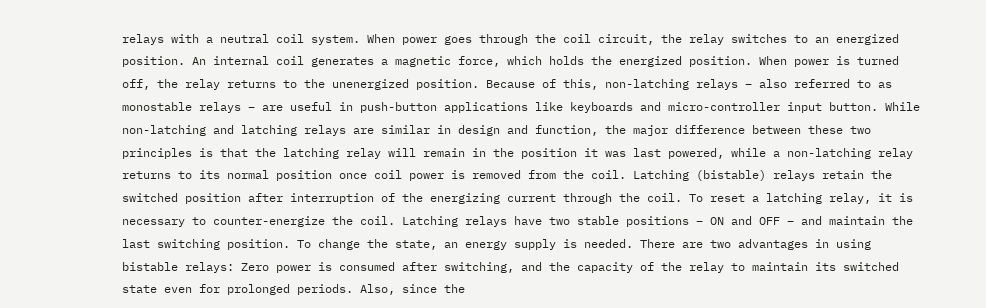relays with a neutral coil system. When power goes through the coil circuit, the relay switches to an energized position. An internal coil generates a magnetic force, which holds the energized position. When power is turned off, the relay returns to the unenergized position. Because of this, non-latching relays – also referred to as monostable relays – are useful in push-button applications like keyboards and micro-controller input button. While non-latching and latching relays are similar in design and function, the major difference between these two principles is that the latching relay will remain in the position it was last powered, while a non-latching relay returns to its normal position once coil power is removed from the coil. Latching (bistable) relays retain the switched position after interruption of the energizing current through the coil. To reset a latching relay, it is necessary to counter-energize the coil. Latching relays have two stable positions – ON and OFF – and maintain the last switching position. To change the state, an energy supply is needed. There are two advantages in using bistable relays: Zero power is consumed after switching, and the capacity of the relay to maintain its switched state even for prolonged periods. Also, since the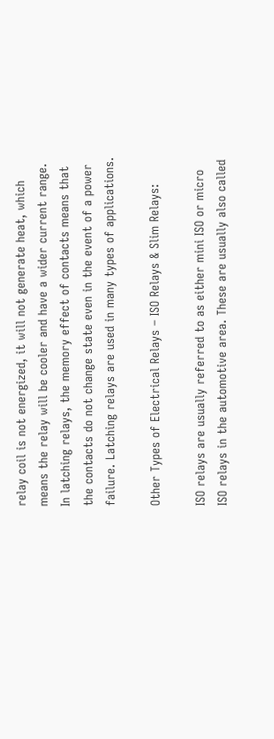relay coil is not energized, it will not generate heat, which means the relay will be cooler and have a wider current range. In latching relays, the memory effect of contacts means that the contacts do not change state even in the event of a power failure. Latching relays are used in many types of applications.

Other Types of Electrical Relays – ISO Relays & Slim Relays:

ISO relays are usually referred to as either mini ISO or micro ISO relays in the automotive area. These are usually also called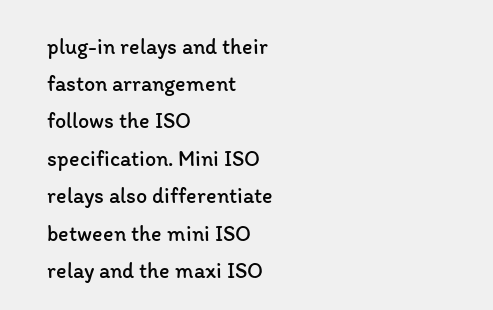plug-in relays and their faston arrangement follows the ISO specification. Mini ISO relays also differentiate between the mini ISO relay and the maxi ISO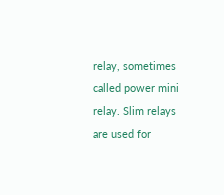relay, sometimes called power mini relay. Slim relays are used for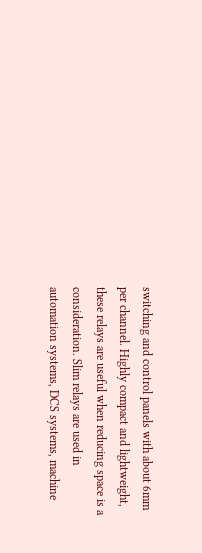switching and control panels with about 6mm per channel. Highly compact and lightweight, these relays are useful when reducing space is a consideration. Slim relays are used in automation systems, DCS systems, machine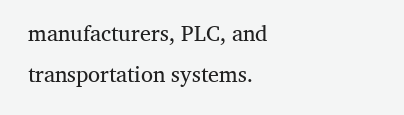manufacturers, PLC, and transportation systems.